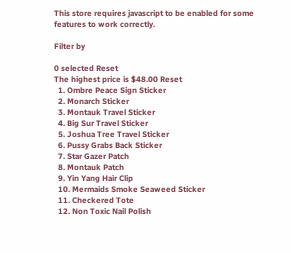This store requires javascript to be enabled for some features to work correctly.

Filter by

0 selected Reset
The highest price is $48.00 Reset
  1. Ombre Peace Sign Sticker
  2. Monarch Sticker
  3. Montauk Travel Sticker
  4. Big Sur Travel Sticker
  5. Joshua Tree Travel Sticker
  6. Pussy Grabs Back Sticker
  7. Star Gazer Patch
  8. Montauk Patch
  9. Yin Yang Hair Clip
  10. Mermaids Smoke Seaweed Sticker
  11. Checkered Tote
  12. Non Toxic Nail Polish